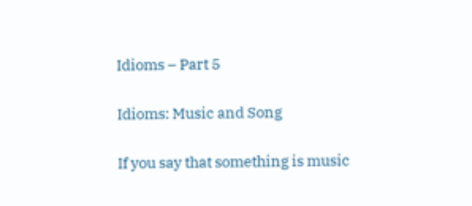Idioms – Part 5

Idioms: Music and Song

If you say that something is music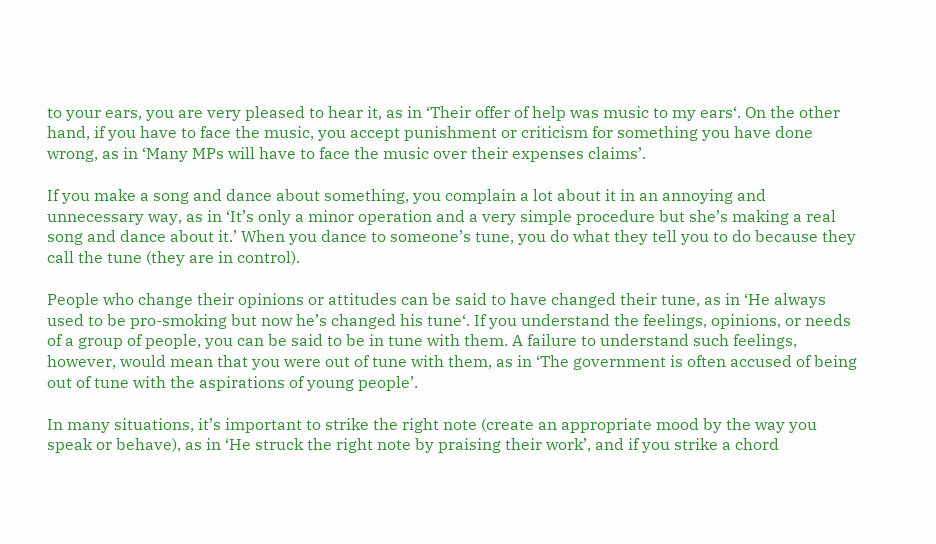to your ears, you are very pleased to hear it, as in ‘Their offer of help was music to my ears‘. On the other hand, if you have to face the music, you accept punishment or criticism for something you have done wrong, as in ‘Many MPs will have to face the music over their expenses claims’.

If you make a song and dance about something, you complain a lot about it in an annoying and unnecessary way, as in ‘It’s only a minor operation and a very simple procedure but she’s making a real song and dance about it.’ When you dance to someone’s tune, you do what they tell you to do because they call the tune (they are in control).

People who change their opinions or attitudes can be said to have changed their tune, as in ‘He always used to be pro-smoking but now he’s changed his tune‘. If you understand the feelings, opinions, or needs of a group of people, you can be said to be in tune with them. A failure to understand such feelings, however, would mean that you were out of tune with them, as in ‘The government is often accused of being out of tune with the aspirations of young people’.

In many situations, it’s important to strike the right note (create an appropriate mood by the way you speak or behave), as in ‘He struck the right note by praising their work’, and if you strike a chord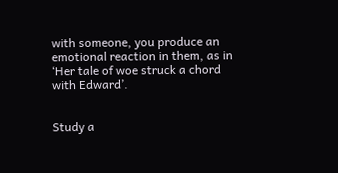with someone, you produce an emotional reaction in them, as in ‘Her tale of woe struck a chord with Edward’.


Study a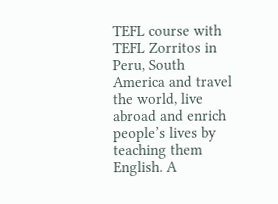TEFL course with TEFL Zorritos in Peru, South America and travel the world, live abroad and enrich people’s lives by teaching them English. A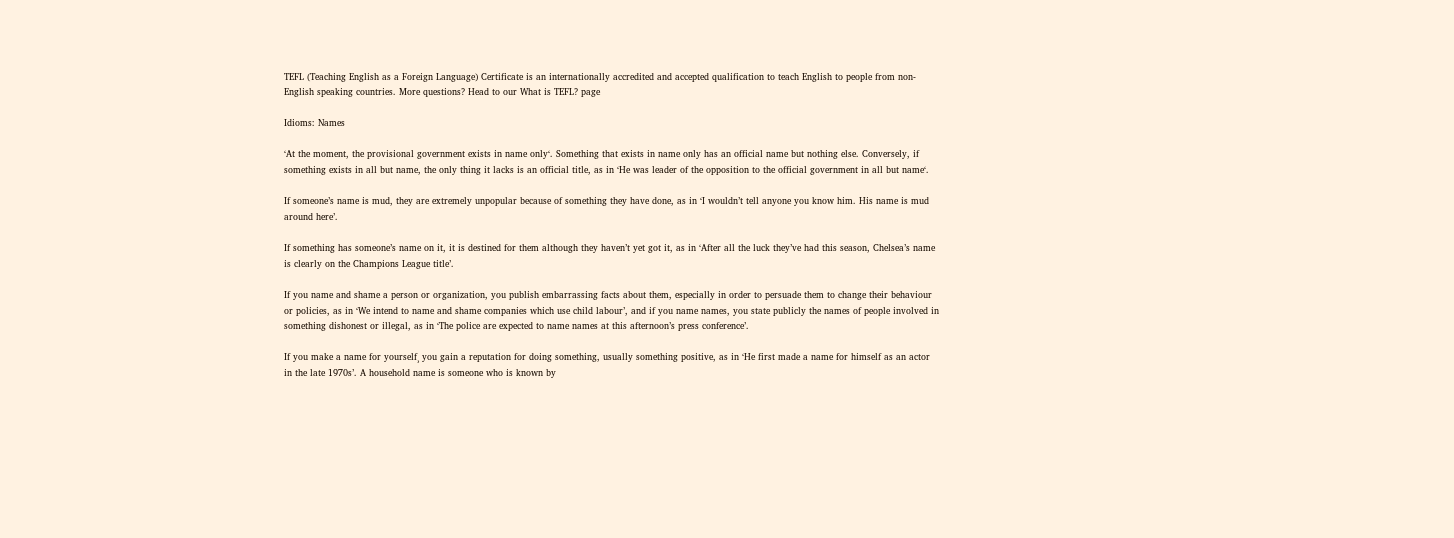TEFL (Teaching English as a Foreign Language) Certificate is an internationally accredited and accepted qualification to teach English to people from non-English speaking countries. More questions? Head to our What is TEFL? page

Idioms: Names

‘At the moment, the provisional government exists in name only‘. Something that exists in name only has an official name but nothing else. Conversely, if something exists in all but name, the only thing it lacks is an official title, as in ‘He was leader of the opposition to the official government in all but name‘.

If someone’s name is mud, they are extremely unpopular because of something they have done, as in ‘I wouldn’t tell anyone you know him. His name is mud around here’.

If something has someone’s name on it, it is destined for them although they haven’t yet got it, as in ‘After all the luck they’ve had this season, Chelsea’s name is clearly on the Champions League title’.

If you name and shame a person or organization, you publish embarrassing facts about them, especially in order to persuade them to change their behaviour or policies, as in ‘We intend to name and shame companies which use child labour’, and if you name names, you state publicly the names of people involved in something dishonest or illegal, as in ‘The police are expected to name names at this afternoon’s press conference’.

If you make a name for yourself¸ you gain a reputation for doing something, usually something positive, as in ‘He first made a name for himself as an actor in the late 1970s’. A household name is someone who is known by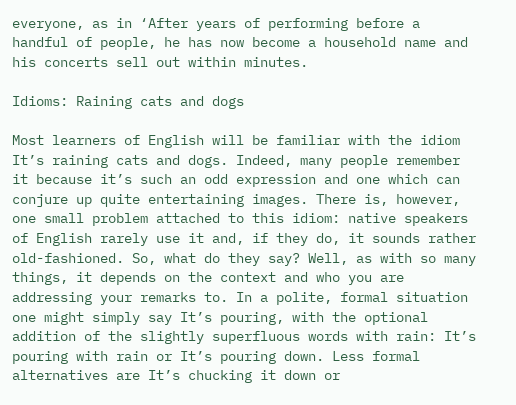everyone, as in ‘After years of performing before a handful of people, he has now become a household name and his concerts sell out within minutes.

Idioms: Raining cats and dogs

Most learners of English will be familiar with the idiom It’s raining cats and dogs. Indeed, many people remember it because it’s such an odd expression and one which can conjure up quite entertaining images. There is, however, one small problem attached to this idiom: native speakers of English rarely use it and, if they do, it sounds rather old-fashioned. So, what do they say? Well, as with so many things, it depends on the context and who you are addressing your remarks to. In a polite, formal situation one might simply say It’s pouring, with the optional addition of the slightly superfluous words with rain: It’s pouring with rain or It’s pouring down. Less formal alternatives are It’s chucking it down or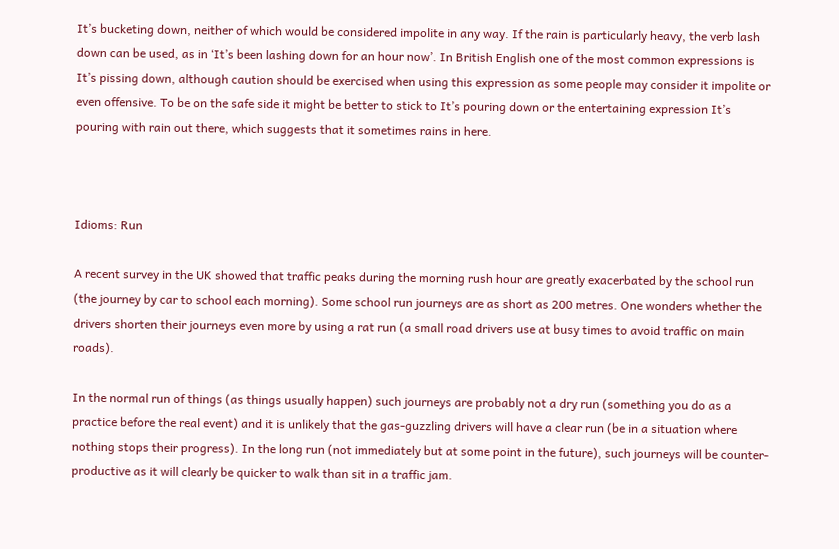It’s bucketing down, neither of which would be considered impolite in any way. If the rain is particularly heavy, the verb lash down can be used, as in ‘It’s been lashing down for an hour now’. In British English one of the most common expressions is It’s pissing down, although caution should be exercised when using this expression as some people may consider it impolite or even offensive. To be on the safe side it might be better to stick to It’s pouring down or the entertaining expression It’s pouring with rain out there, which suggests that it sometimes rains in here.



Idioms: Run

A recent survey in the UK showed that traffic peaks during the morning rush hour are greatly exacerbated by the school run (the journey by car to school each morning). Some school run journeys are as short as 200 metres. One wonders whether the drivers shorten their journeys even more by using a rat run (a small road drivers use at busy times to avoid traffic on main roads).

In the normal run of things (as things usually happen) such journeys are probably not a dry run (something you do as a practice before the real event) and it is unlikely that the gas-guzzling drivers will have a clear run (be in a situation where nothing stops their progress). In the long run (not immediately but at some point in the future), such journeys will be counter-productive as it will clearly be quicker to walk than sit in a traffic jam.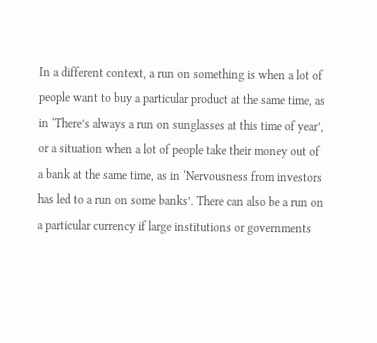In a different context, a run on something is when a lot of people want to buy a particular product at the same time, as in ‘There’s always a run on sunglasses at this time of year’, or a situation when a lot of people take their money out of a bank at the same time, as in ‘Nervousness from investors has led to a run on some banks’. There can also be a run on a particular currency if large institutions or governments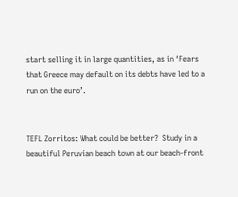start selling it in large quantities, as in ‘Fears that Greece may default on its debts have led to a run on the euro’.


TEFL Zorritos: What could be better?  Study in a beautiful Peruvian beach town at our beach-front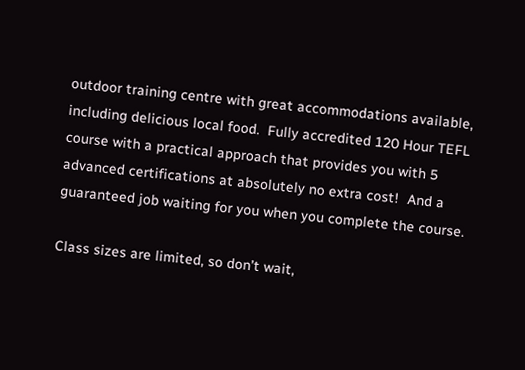outdoor training centre with great accommodations available, including delicious local food.  Fully accredited 120 Hour TEFL course with a practical approach that provides you with 5 advanced certifications at absolutely no extra cost!  And a guaranteed job waiting for you when you complete the course.

Class sizes are limited, so don’t wait,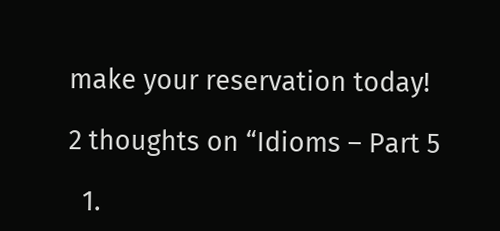make your reservation today!

2 thoughts on “Idioms – Part 5

  1.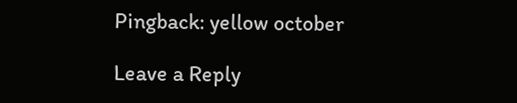Pingback: yellow october

Leave a Reply